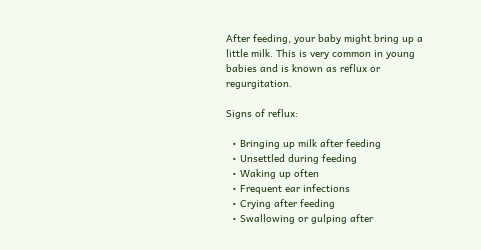After feeding, your baby might bring up a little milk. This is very common in young babies and is known as reflux or regurgitation.

Signs of reflux:

  • Bringing up milk after feeding
  • Unsettled during feeding
  • Waking up often
  • Frequent ear infections
  • Crying after feeding
  • Swallowing or gulping after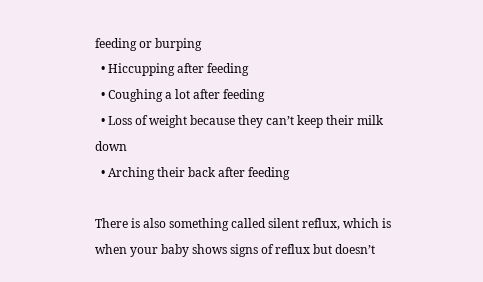feeding or burping
  • Hiccupping after feeding
  • Coughing a lot after feeding
  • Loss of weight because they can’t keep their milk down
  • Arching their back after feeding

There is also something called silent reflux, which is when your baby shows signs of reflux but doesn’t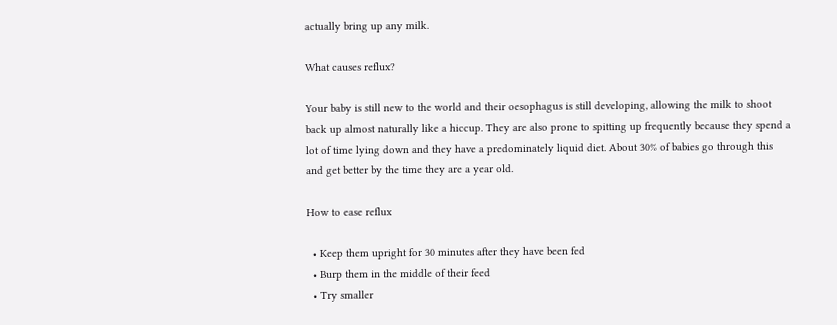actually bring up any milk.

What causes reflux?

Your baby is still new to the world and their oesophagus is still developing, allowing the milk to shoot back up almost naturally like a hiccup. They are also prone to spitting up frequently because they spend a lot of time lying down and they have a predominately liquid diet. About 30% of babies go through this and get better by the time they are a year old.

How to ease reflux

  • Keep them upright for 30 minutes after they have been fed
  • Burp them in the middle of their feed
  • Try smaller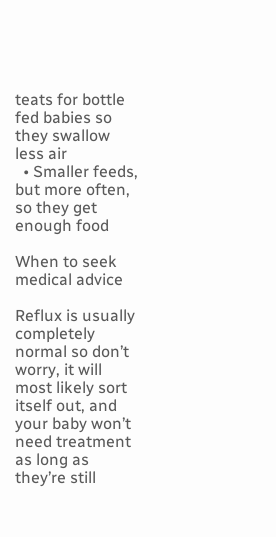teats for bottle fed babies so they swallow less air
  • Smaller feeds, but more often, so they get enough food

When to seek medical advice

Reflux is usually completely normal so don’t worry, it will most likely sort itself out, and your baby won’t need treatment as long as they’re still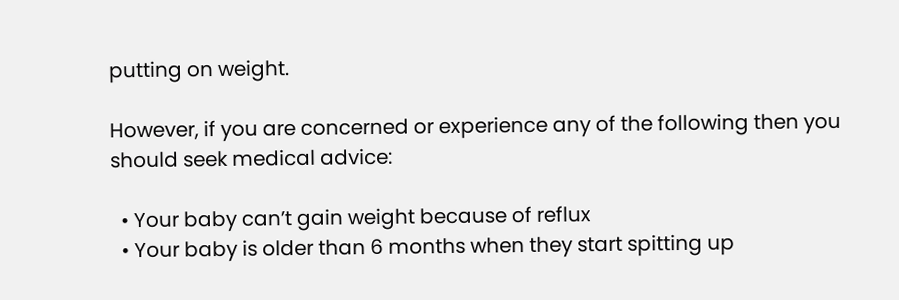putting on weight.

However, if you are concerned or experience any of the following then you should seek medical advice:

  • Your baby can’t gain weight because of reflux
  • Your baby is older than 6 months when they start spitting up